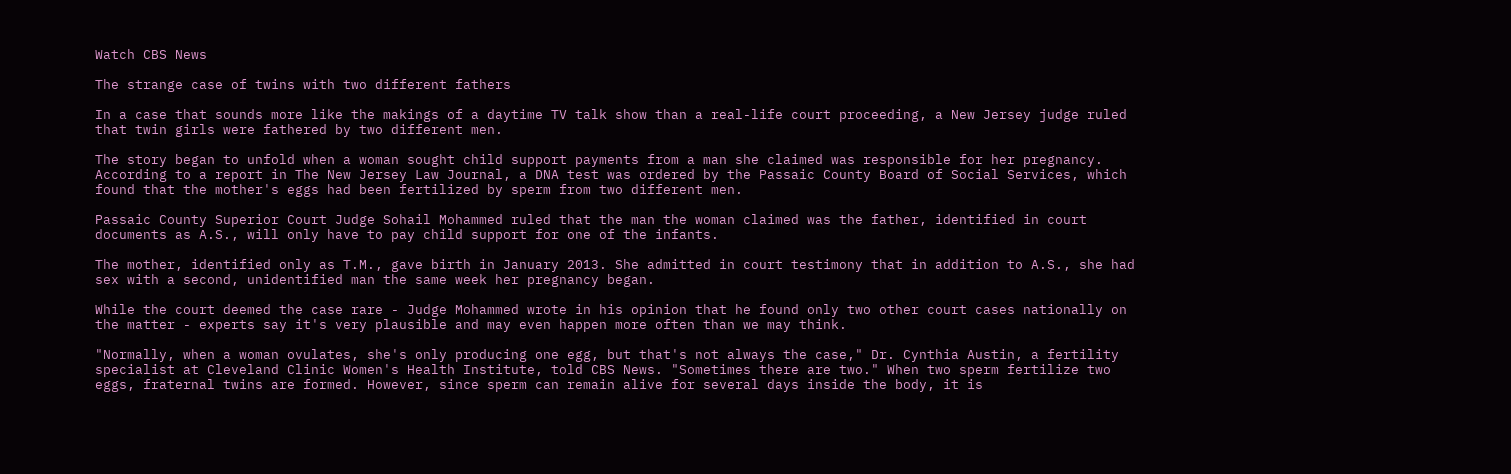Watch CBS News

The strange case of twins with two different fathers

In a case that sounds more like the makings of a daytime TV talk show than a real-life court proceeding, a New Jersey judge ruled that twin girls were fathered by two different men.

The story began to unfold when a woman sought child support payments from a man she claimed was responsible for her pregnancy. According to a report in The New Jersey Law Journal, a DNA test was ordered by the Passaic County Board of Social Services, which found that the mother's eggs had been fertilized by sperm from two different men.

Passaic County Superior Court Judge Sohail Mohammed ruled that the man the woman claimed was the father, identified in court documents as A.S., will only have to pay child support for one of the infants.

The mother, identified only as T.M., gave birth in January 2013. She admitted in court testimony that in addition to A.S., she had sex with a second, unidentified man the same week her pregnancy began.

While the court deemed the case rare - Judge Mohammed wrote in his opinion that he found only two other court cases nationally on the matter - experts say it's very plausible and may even happen more often than we may think.

"Normally, when a woman ovulates, she's only producing one egg, but that's not always the case," Dr. Cynthia Austin, a fertility specialist at Cleveland Clinic Women's Health Institute, told CBS News. "Sometimes there are two." When two sperm fertilize two eggs, fraternal twins are formed. However, since sperm can remain alive for several days inside the body, it is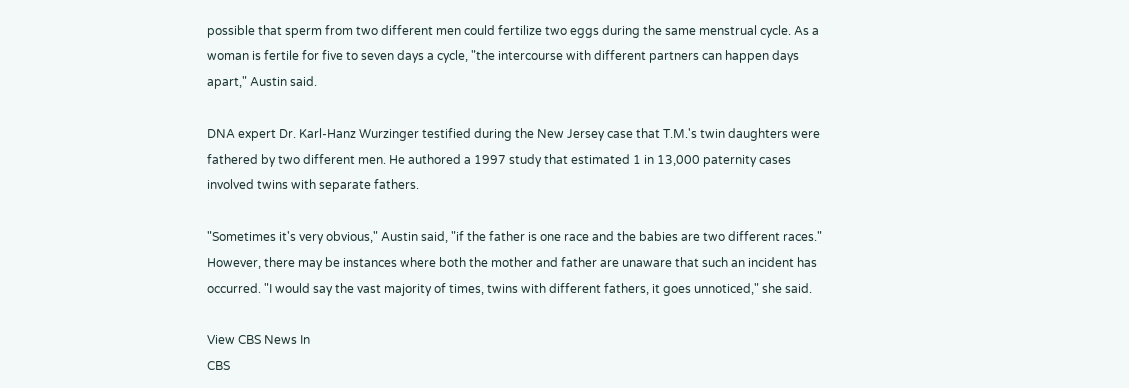possible that sperm from two different men could fertilize two eggs during the same menstrual cycle. As a woman is fertile for five to seven days a cycle, "the intercourse with different partners can happen days apart," Austin said.

DNA expert Dr. Karl-Hanz Wurzinger testified during the New Jersey case that T.M.'s twin daughters were fathered by two different men. He authored a 1997 study that estimated 1 in 13,000 paternity cases involved twins with separate fathers.

"Sometimes it's very obvious," Austin said, "if the father is one race and the babies are two different races." However, there may be instances where both the mother and father are unaware that such an incident has occurred. "I would say the vast majority of times, twins with different fathers, it goes unnoticed," she said.

View CBS News In
CBS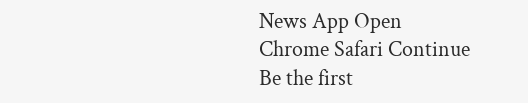News App Open
Chrome Safari Continue
Be the first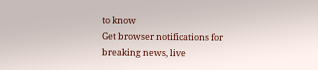to know
Get browser notifications for breaking news, live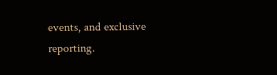events, and exclusive reporting.